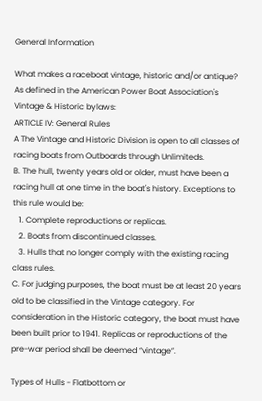General Information

What makes a raceboat vintage, historic and/or antique?
As defined in the American Power Boat Association's Vintage & Historic bylaws:
ARTICLE IV: General Rules
A The Vintage and Historic Division is open to all classes of racing boats from Outboards through Unlimiteds.
B. The hull, twenty years old or older, must have been a racing hull at one time in the boat's history. Exceptions to this rule would be:
   1. Complete reproductions or replicas.
   2. Boats from discontinued classes.
   3. Hulls that no longer comply with the existing racing class rules.
C. For judging purposes, the boat must be at least 20 years old to be classified in the Vintage category. For consideration in the Historic category, the boat must have been built prior to 1941. Replicas or reproductions of the pre-war period shall be deemed “vintage”.

Types of Hulls - Flatbottom or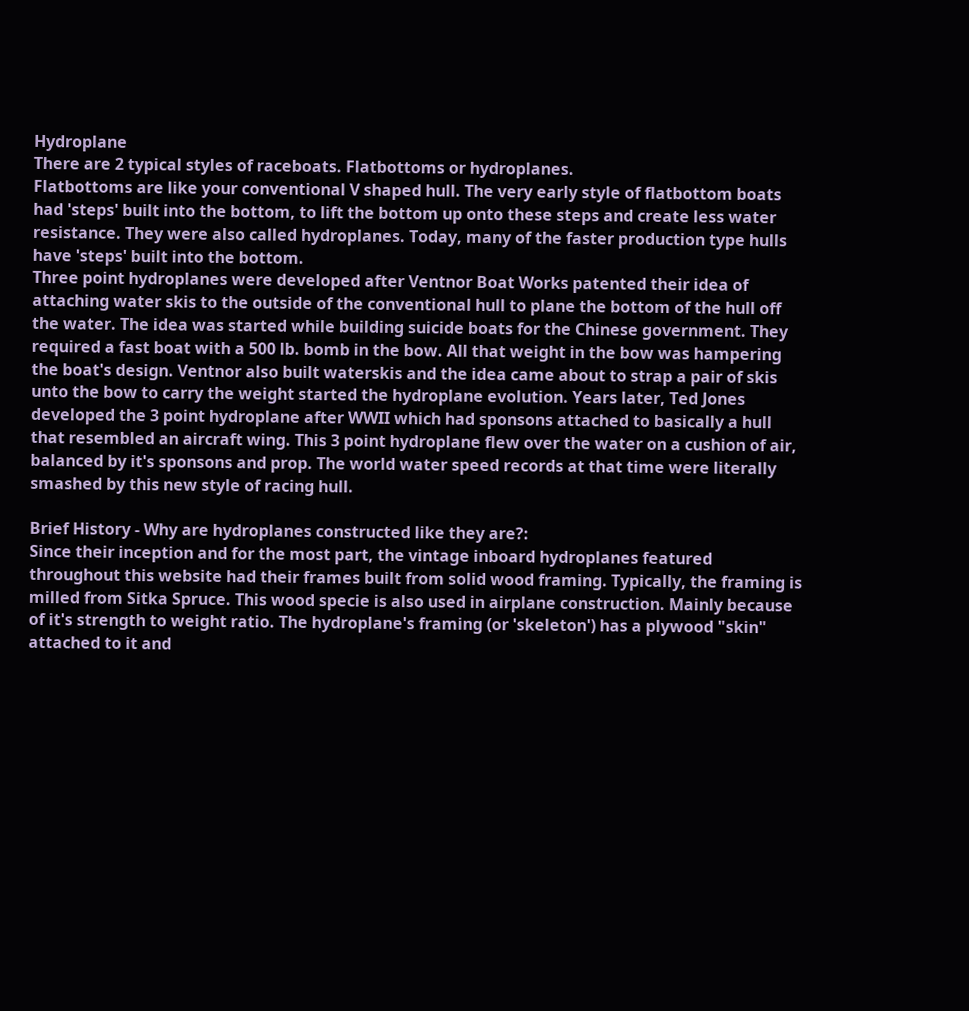Hydroplane
There are 2 typical styles of raceboats. Flatbottoms or hydroplanes.
Flatbottoms are like your conventional V shaped hull. The very early style of flatbottom boats had 'steps' built into the bottom, to lift the bottom up onto these steps and create less water resistance. They were also called hydroplanes. Today, many of the faster production type hulls have 'steps' built into the bottom.
Three point hydroplanes were developed after Ventnor Boat Works patented their idea of attaching water skis to the outside of the conventional hull to plane the bottom of the hull off the water. The idea was started while building suicide boats for the Chinese government. They required a fast boat with a 500 lb. bomb in the bow. All that weight in the bow was hampering the boat's design. Ventnor also built waterskis and the idea came about to strap a pair of skis unto the bow to carry the weight started the hydroplane evolution. Years later, Ted Jones developed the 3 point hydroplane after WWII which had sponsons attached to basically a hull that resembled an aircraft wing. This 3 point hydroplane flew over the water on a cushion of air, balanced by it's sponsons and prop. The world water speed records at that time were literally smashed by this new style of racing hull.

Brief History - Why are hydroplanes constructed like they are?:
Since their inception and for the most part, the vintage inboard hydroplanes featured throughout this website had their frames built from solid wood framing. Typically, the framing is milled from Sitka Spruce. This wood specie is also used in airplane construction. Mainly because of it's strength to weight ratio. The hydroplane's framing (or 'skeleton') has a plywood "skin" attached to it and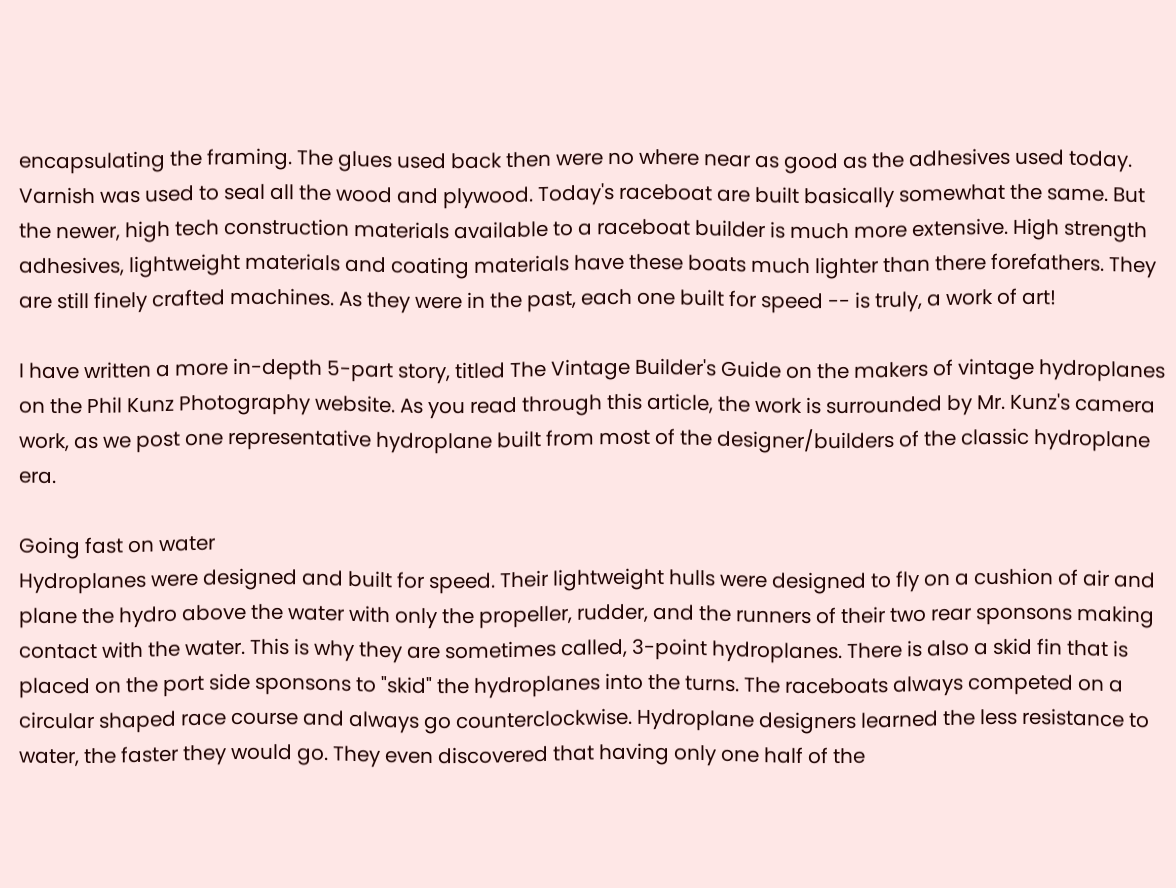encapsulating the framing. The glues used back then were no where near as good as the adhesives used today. Varnish was used to seal all the wood and plywood. Today's raceboat are built basically somewhat the same. But the newer, high tech construction materials available to a raceboat builder is much more extensive. High strength adhesives, lightweight materials and coating materials have these boats much lighter than there forefathers. They are still finely crafted machines. As they were in the past, each one built for speed -- is truly, a work of art!

I have written a more in-depth 5-part story, titled The Vintage Builder's Guide on the makers of vintage hydroplanes on the Phil Kunz Photography website. As you read through this article, the work is surrounded by Mr. Kunz's camera work, as we post one representative hydroplane built from most of the designer/builders of the classic hydroplane era.

Going fast on water
Hydroplanes were designed and built for speed. Their lightweight hulls were designed to fly on a cushion of air and plane the hydro above the water with only the propeller, rudder, and the runners of their two rear sponsons making contact with the water. This is why they are sometimes called, 3-point hydroplanes. There is also a skid fin that is placed on the port side sponsons to "skid" the hydroplanes into the turns. The raceboats always competed on a circular shaped race course and always go counterclockwise. Hydroplane designers learned the less resistance to water, the faster they would go. They even discovered that having only one half of the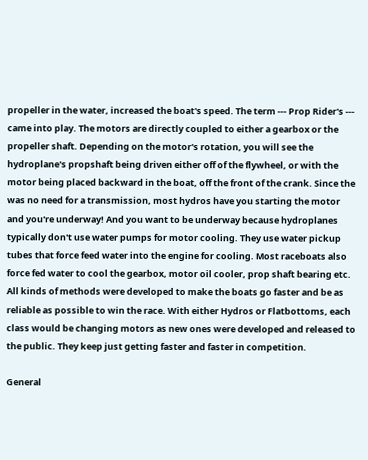propeller in the water, increased the boat's speed. The term --- Prop Rider's --- came into play. The motors are directly coupled to either a gearbox or the propeller shaft. Depending on the motor's rotation, you will see the hydroplane's propshaft being driven either off of the flywheel, or with the motor being placed backward in the boat, off the front of the crank. Since the was no need for a transmission, most hydros have you starting the motor and you're underway! And you want to be underway because hydroplanes typically don't use water pumps for motor cooling. They use water pickup tubes that force feed water into the engine for cooling. Most raceboats also force fed water to cool the gearbox, motor oil cooler, prop shaft bearing etc. All kinds of methods were developed to make the boats go faster and be as reliable as possible to win the race. With either Hydros or Flatbottoms, each class would be changing motors as new ones were developed and released to the public. They keep just getting faster and faster in competition.

General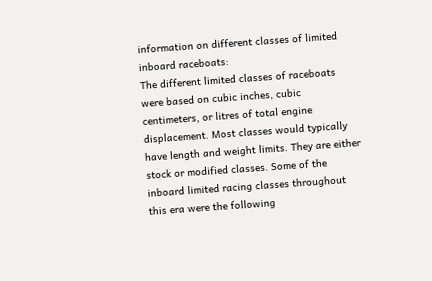information on different classes of limited inboard raceboats:
The different limited classes of raceboats were based on cubic inches, cubic centimeters, or litres of total engine displacement. Most classes would typically have length and weight limits. They are either stock or modified classes. Some of the inboard limited racing classes throughout this era were the following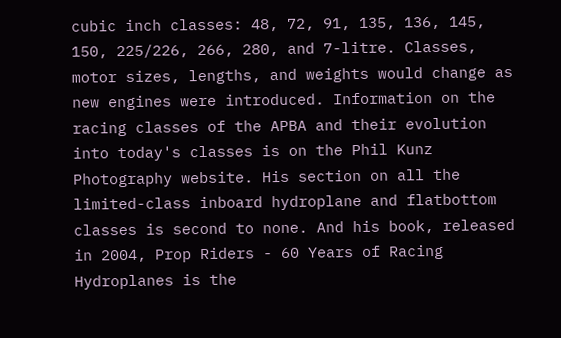cubic inch classes: 48, 72, 91, 135, 136, 145, 150, 225/226, 266, 280, and 7-litre. Classes, motor sizes, lengths, and weights would change as new engines were introduced. Information on the racing classes of the APBA and their evolution into today's classes is on the Phil Kunz Photography website. His section on all the limited-class inboard hydroplane and flatbottom classes is second to none. And his book, released in 2004, Prop Riders - 60 Years of Racing Hydroplanes is the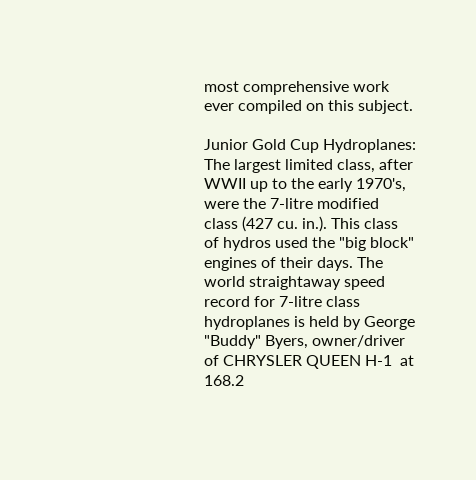most comprehensive work ever compiled on this subject.

Junior Gold Cup Hydroplanes:
The largest limited class, after WWII up to the early 1970's, were the 7-litre modified class (427 cu. in.). This class of hydros used the "big block" engines of their days. The world straightaway speed record for 7-litre class hydroplanes is held by George "Buddy" Byers, owner/driver of CHRYSLER QUEEN H-1  at 168.2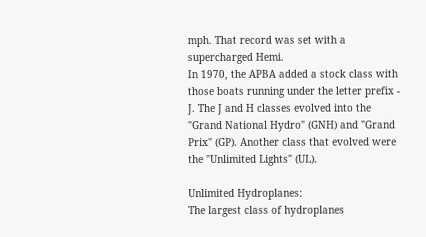mph. That record was set with a supercharged Hemi.
In 1970, the APBA added a stock class with those boats running under the letter prefix - J. The J and H classes evolved into the "Grand National Hydro" (GNH) and "Grand Prix" (GP). Another class that evolved were the "Unlimited Lights" (UL).

Unlimited Hydroplanes:
The largest class of hydroplanes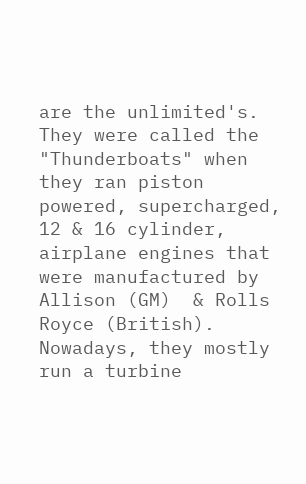are the unlimited's. They were called the "Thunderboats" when they ran piston powered, supercharged, 12 & 16 cylinder, airplane engines that were manufactured by Allison (GM)  & Rolls Royce (British). Nowadays, they mostly run a turbine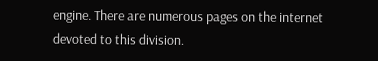engine. There are numerous pages on the internet devoted to this division.